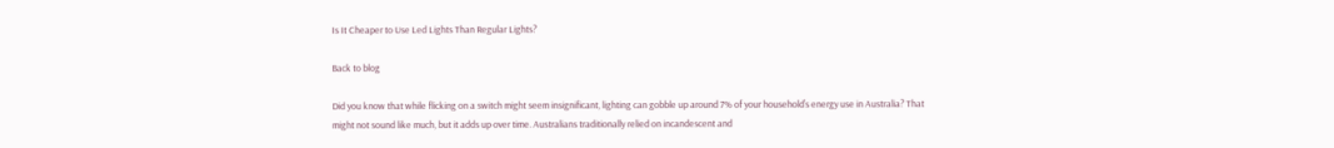Is It Cheaper to Use Led Lights Than Regular Lights?

Back to blog

Did you know that while flicking on a switch might seem insignificant, lighting can gobble up around 7% of your household’s energy use in Australia? That might not sound like much, but it adds up over time. Australians traditionally relied on incandescent and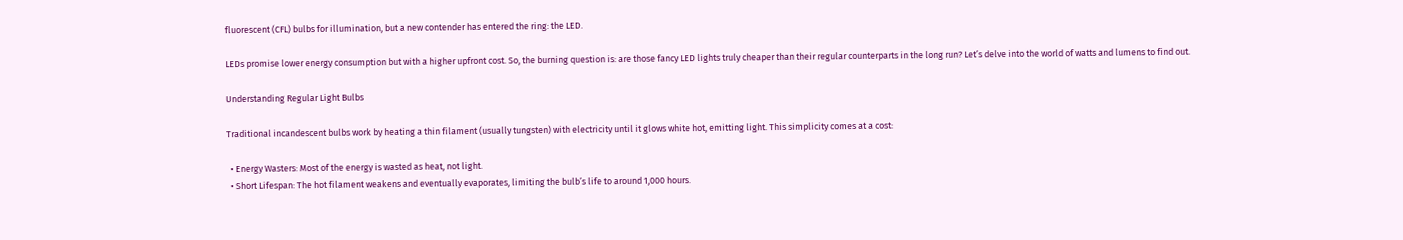fluorescent (CFL) bulbs for illumination, but a new contender has entered the ring: the LED.

LEDs promise lower energy consumption but with a higher upfront cost. So, the burning question is: are those fancy LED lights truly cheaper than their regular counterparts in the long run? Let’s delve into the world of watts and lumens to find out.

Understanding Regular Light Bulbs

Traditional incandescent bulbs work by heating a thin filament (usually tungsten) with electricity until it glows white hot, emitting light. This simplicity comes at a cost:

  • Energy Wasters: Most of the energy is wasted as heat, not light.
  • Short Lifespan: The hot filament weakens and eventually evaporates, limiting the bulb’s life to around 1,000 hours.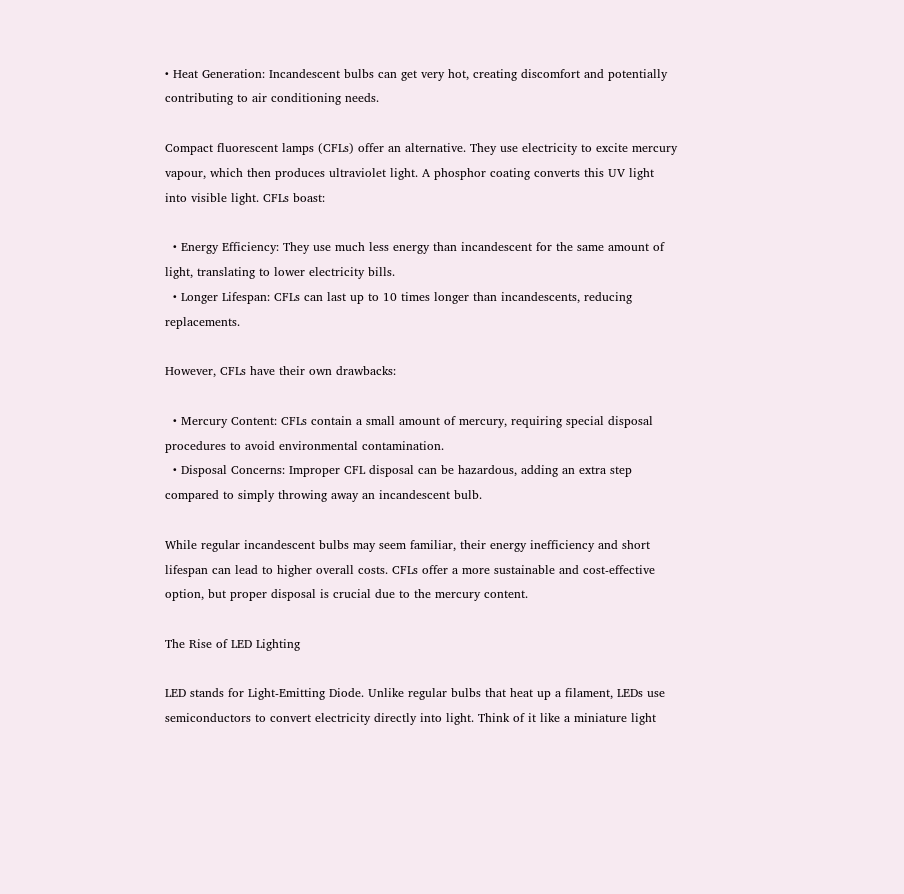• Heat Generation: Incandescent bulbs can get very hot, creating discomfort and potentially contributing to air conditioning needs.

Compact fluorescent lamps (CFLs) offer an alternative. They use electricity to excite mercury vapour, which then produces ultraviolet light. A phosphor coating converts this UV light into visible light. CFLs boast:

  • Energy Efficiency: They use much less energy than incandescent for the same amount of light, translating to lower electricity bills.
  • Longer Lifespan: CFLs can last up to 10 times longer than incandescents, reducing replacements.

However, CFLs have their own drawbacks:

  • Mercury Content: CFLs contain a small amount of mercury, requiring special disposal procedures to avoid environmental contamination.
  • Disposal Concerns: Improper CFL disposal can be hazardous, adding an extra step compared to simply throwing away an incandescent bulb.

While regular incandescent bulbs may seem familiar, their energy inefficiency and short lifespan can lead to higher overall costs. CFLs offer a more sustainable and cost-effective option, but proper disposal is crucial due to the mercury content.

The Rise of LED Lighting

LED stands for Light-Emitting Diode. Unlike regular bulbs that heat up a filament, LEDs use semiconductors to convert electricity directly into light. Think of it like a miniature light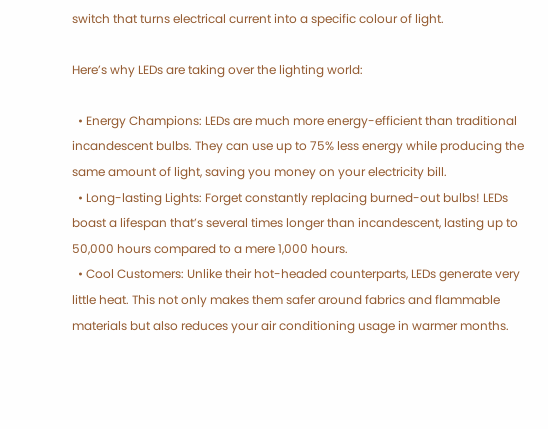switch that turns electrical current into a specific colour of light.

Here’s why LEDs are taking over the lighting world:

  • Energy Champions: LEDs are much more energy-efficient than traditional incandescent bulbs. They can use up to 75% less energy while producing the same amount of light, saving you money on your electricity bill.
  • Long-lasting Lights: Forget constantly replacing burned-out bulbs! LEDs boast a lifespan that’s several times longer than incandescent, lasting up to 50,000 hours compared to a mere 1,000 hours.
  • Cool Customers: Unlike their hot-headed counterparts, LEDs generate very little heat. This not only makes them safer around fabrics and flammable materials but also reduces your air conditioning usage in warmer months.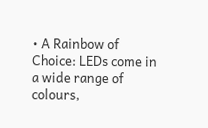• A Rainbow of Choice: LEDs come in a wide range of colours,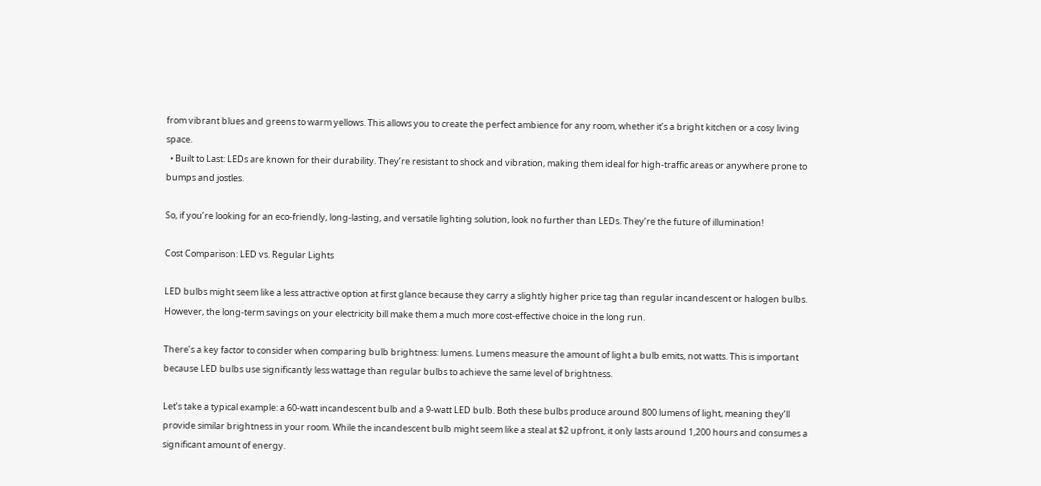from vibrant blues and greens to warm yellows. This allows you to create the perfect ambience for any room, whether it’s a bright kitchen or a cosy living space.
  • Built to Last: LEDs are known for their durability. They’re resistant to shock and vibration, making them ideal for high-traffic areas or anywhere prone to bumps and jostles.

So, if you’re looking for an eco-friendly, long-lasting, and versatile lighting solution, look no further than LEDs. They’re the future of illumination!

Cost Comparison: LED vs. Regular Lights

LED bulbs might seem like a less attractive option at first glance because they carry a slightly higher price tag than regular incandescent or halogen bulbs. However, the long-term savings on your electricity bill make them a much more cost-effective choice in the long run.

There’s a key factor to consider when comparing bulb brightness: lumens. Lumens measure the amount of light a bulb emits, not watts. This is important because LED bulbs use significantly less wattage than regular bulbs to achieve the same level of brightness.

Let’s take a typical example: a 60-watt incandescent bulb and a 9-watt LED bulb. Both these bulbs produce around 800 lumens of light, meaning they’ll provide similar brightness in your room. While the incandescent bulb might seem like a steal at $2 upfront, it only lasts around 1,200 hours and consumes a significant amount of energy.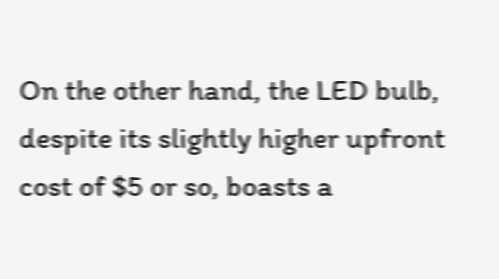On the other hand, the LED bulb, despite its slightly higher upfront cost of $5 or so, boasts a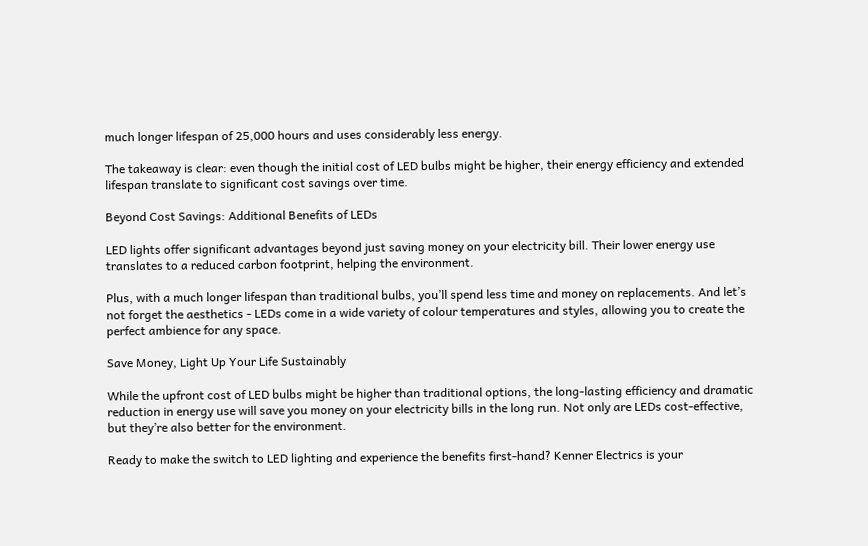much longer lifespan of 25,000 hours and uses considerably less energy.

The takeaway is clear: even though the initial cost of LED bulbs might be higher, their energy efficiency and extended lifespan translate to significant cost savings over time.

Beyond Cost Savings: Additional Benefits of LEDs

LED lights offer significant advantages beyond just saving money on your electricity bill. Their lower energy use translates to a reduced carbon footprint, helping the environment.

Plus, with a much longer lifespan than traditional bulbs, you’ll spend less time and money on replacements. And let’s not forget the aesthetics - LEDs come in a wide variety of colour temperatures and styles, allowing you to create the perfect ambience for any space.

Save Money, Light Up Your Life Sustainably

While the upfront cost of LED bulbs might be higher than traditional options, the long-lasting efficiency and dramatic reduction in energy use will save you money on your electricity bills in the long run. Not only are LEDs cost-effective, but they’re also better for the environment.

Ready to make the switch to LED lighting and experience the benefits first-hand? Kenner Electrics is your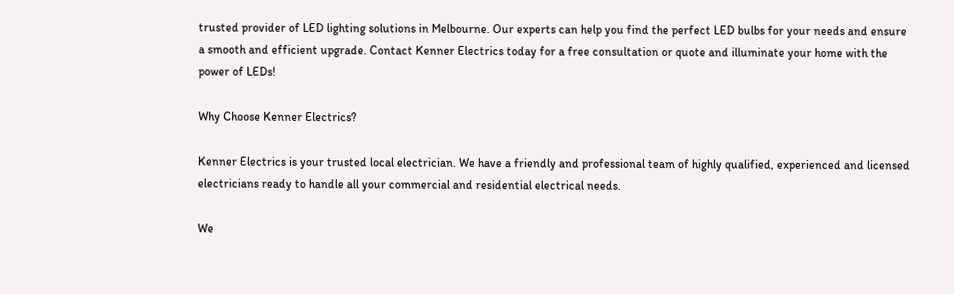trusted provider of LED lighting solutions in Melbourne. Our experts can help you find the perfect LED bulbs for your needs and ensure a smooth and efficient upgrade. Contact Kenner Electrics today for a free consultation or quote and illuminate your home with the power of LEDs!

Why Choose Kenner Electrics?

Kenner Electrics is your trusted local electrician. We have a friendly and professional team of highly qualified, experienced and licensed electricians ready to handle all your commercial and residential electrical needs.

We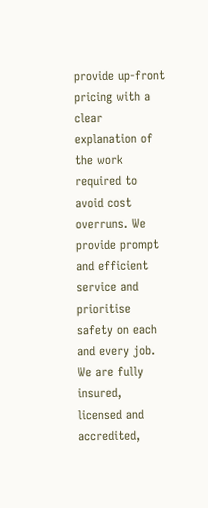provide up-front pricing with a clear explanation of the work required to avoid cost overruns. We provide prompt and efficient service and prioritise safety on each and every job. We are fully insured, licensed and accredited,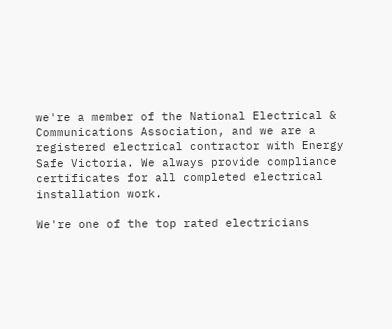we're a member of the National Electrical & Communications Association, and we are a registered electrical contractor with Energy Safe Victoria. We always provide compliance certificates for all completed electrical installation work.

We're one of the top rated electricians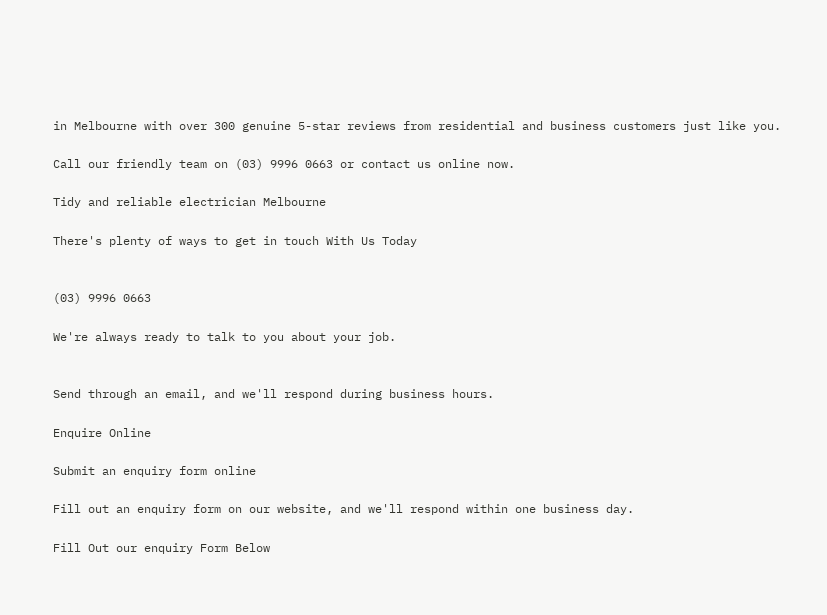in Melbourne with over 300 genuine 5-star reviews from residential and business customers just like you.

Call our friendly team on (03) 9996 0663 or contact us online now.

Tidy and reliable electrician Melbourne

There's plenty of ways to get in touch With Us Today


(03) 9996 0663

We're always ready to talk to you about your job.


Send through an email, and we'll respond during business hours.

Enquire Online

Submit an enquiry form online

Fill out an enquiry form on our website, and we'll respond within one business day.

Fill Out our enquiry Form Below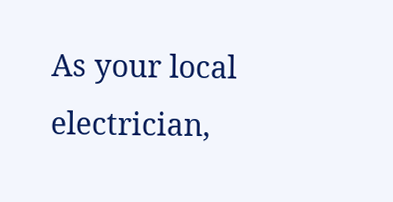As your local electrician,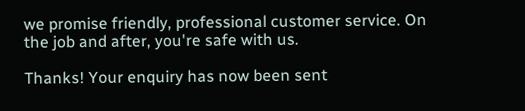we promise friendly, professional customer service. On the job and after, you're safe with us.

Thanks! Your enquiry has now been sent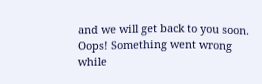and we will get back to you soon.
Oops! Something went wrong while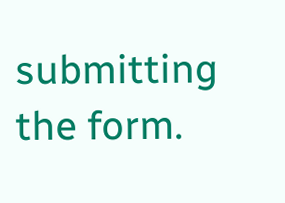submitting the form.